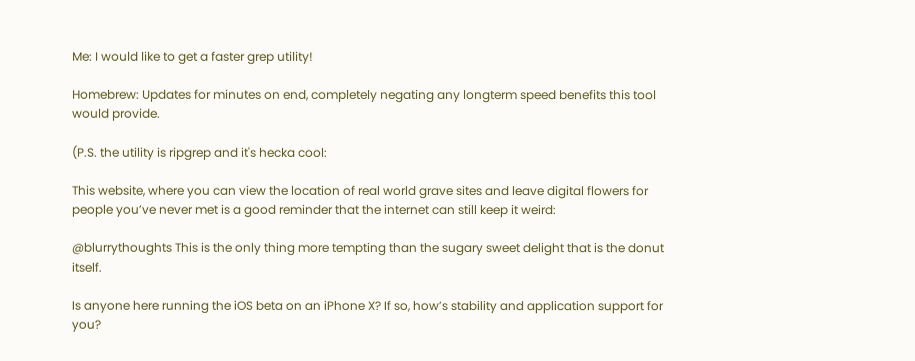Me: I would like to get a faster grep utility!

Homebrew: Updates for minutes on end, completely negating any longterm speed benefits this tool would provide.

(P.S. the utility is ripgrep and it's hecka cool:

This website, where you can view the location of real world grave sites and leave digital flowers for people you’ve never met is a good reminder that the internet can still keep it weird:

@blurrythoughts This is the only thing more tempting than the sugary sweet delight that is the donut itself.

Is anyone here running the iOS beta on an iPhone X? If so, how’s stability and application support for you?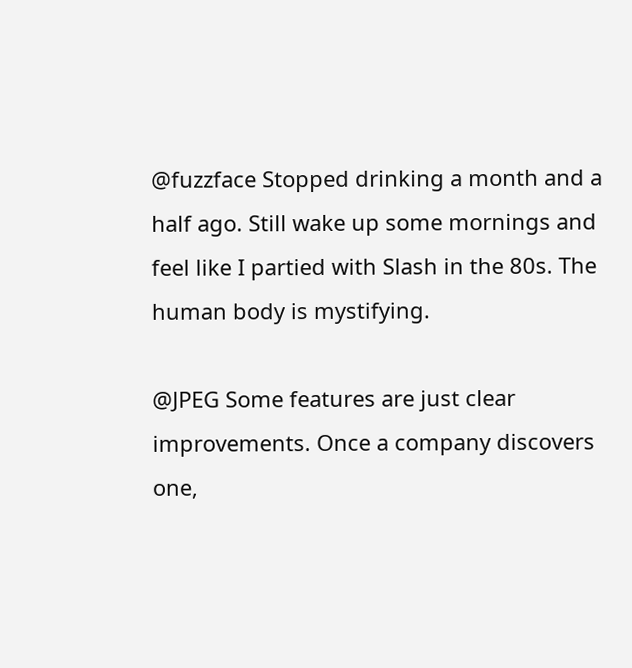@fuzzface Stopped drinking a month and a half ago. Still wake up some mornings and feel like I partied with Slash in the 80s. The human body is mystifying.

@JPEG Some features are just clear improvements. Once a company discovers one,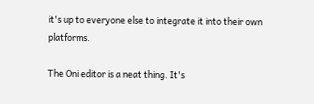it's up to everyone else to integrate it into their own platforms.

The Oni editor is a neat thing. It's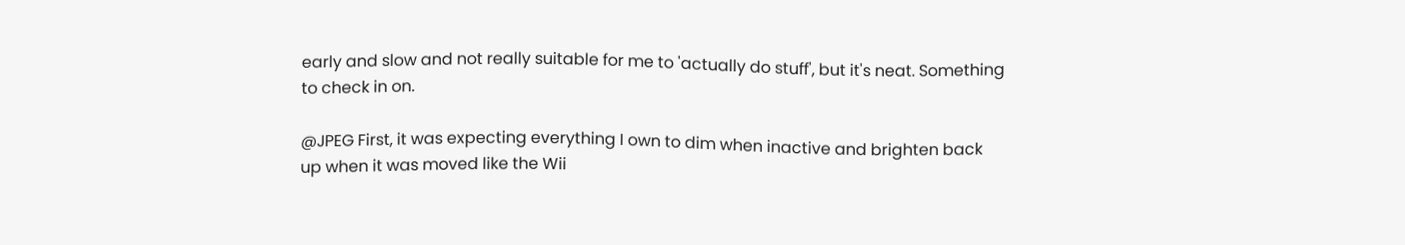early and slow and not really suitable for me to 'actually do stuff', but it's neat. Something to check in on.

@JPEG First, it was expecting everything I own to dim when inactive and brighten back up when it was moved like the Wii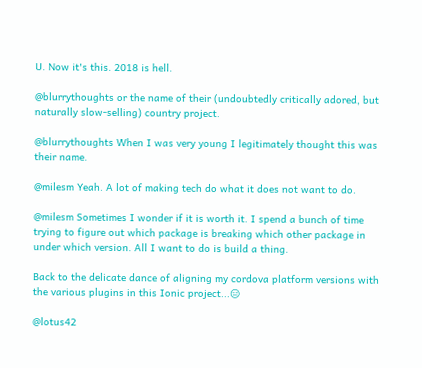U. Now it's this. 2018 is hell.

@blurrythoughts or the name of their (undoubtedly critically adored, but naturally slow-selling) country project.

@blurrythoughts When I was very young I legitimately thought this was their name.

@milesm Yeah. A lot of making tech do what it does not want to do.

@milesm Sometimes I wonder if it is worth it. I spend a bunch of time trying to figure out which package is breaking which other package in under which version. All I want to do is build a thing.

Back to the delicate dance of aligning my cordova platform versions with the various plugins in this Ionic project...😑

@lotus42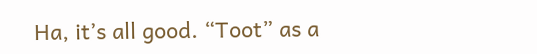Ha, it’s all good. “Toot” as a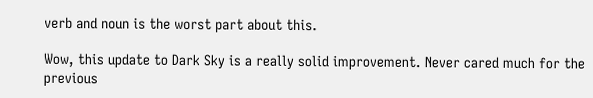verb and noun is the worst part about this.

Wow, this update to Dark Sky is a really solid improvement. Never cared much for the previous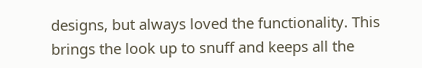designs, but always loved the functionality. This brings the look up to snuff and keeps all the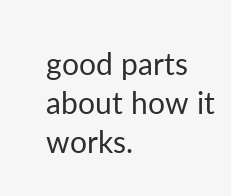good parts about how it works.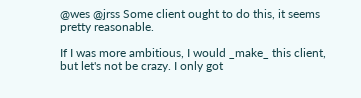@wes @jrss Some client ought to do this, it seems pretty reasonable.

If I was more ambitious, I would _make_ this client, but let's not be crazy. I only got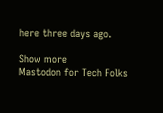here three days ago.

Show more
Mastodon for Tech Folks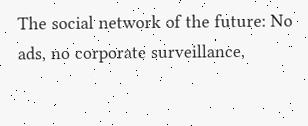The social network of the future: No ads, no corporate surveillance,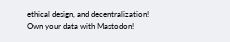ethical design, and decentralization! Own your data with Mastodon!